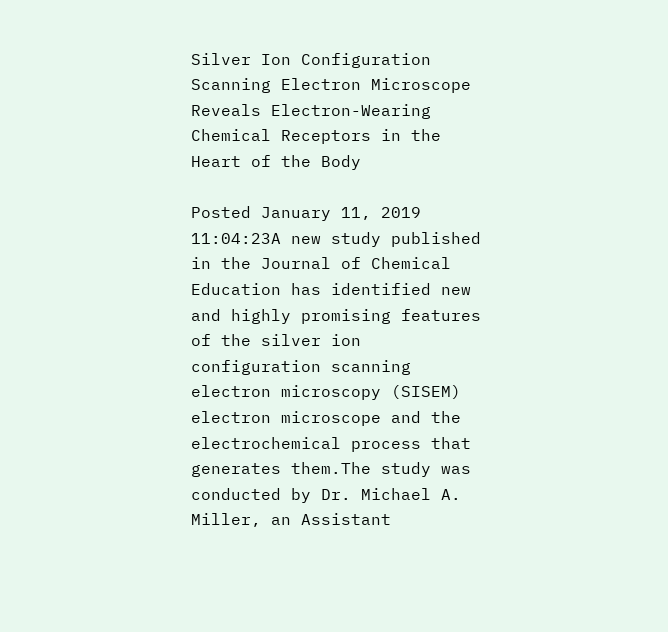Silver Ion Configuration Scanning Electron Microscope Reveals Electron-Wearing Chemical Receptors in the Heart of the Body

Posted January 11, 2019 11:04:23A new study published in the Journal of Chemical Education has identified new and highly promising features of the silver ion configuration scanning electron microscopy (SISEM) electron microscope and the electrochemical process that generates them.The study was conducted by Dr. Michael A. Miller, an Assistant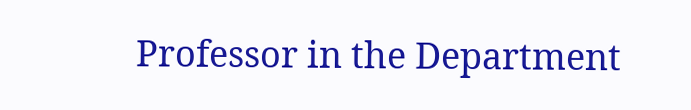Professor in the Department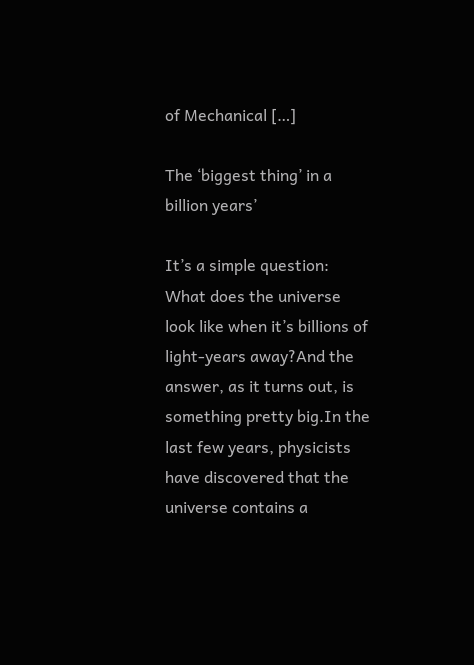of Mechanical […]

The ‘biggest thing’ in a billion years’

It’s a simple question: What does the universe look like when it’s billions of light-years away?And the answer, as it turns out, is something pretty big.In the last few years, physicists have discovered that the universe contains a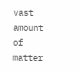vast amount of matter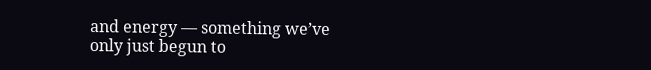and energy — something we’ve only just begun to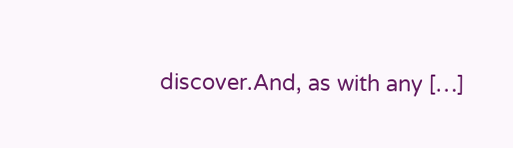discover.And, as with any […]